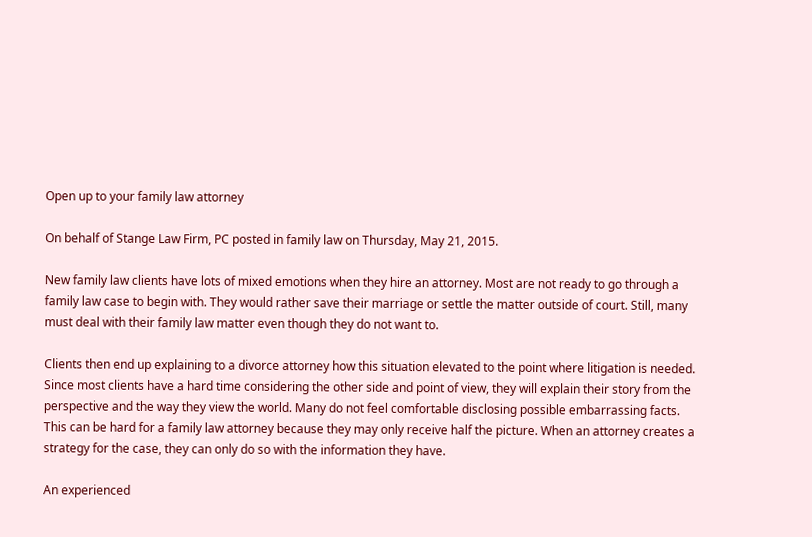Open up to your family law attorney

On behalf of Stange Law Firm, PC posted in family law on Thursday, May 21, 2015.

New family law clients have lots of mixed emotions when they hire an attorney. Most are not ready to go through a family law case to begin with. They would rather save their marriage or settle the matter outside of court. Still, many must deal with their family law matter even though they do not want to.

Clients then end up explaining to a divorce attorney how this situation elevated to the point where litigation is needed. Since most clients have a hard time considering the other side and point of view, they will explain their story from the perspective and the way they view the world. Many do not feel comfortable disclosing possible embarrassing facts. This can be hard for a family law attorney because they may only receive half the picture. When an attorney creates a strategy for the case, they can only do so with the information they have.

An experienced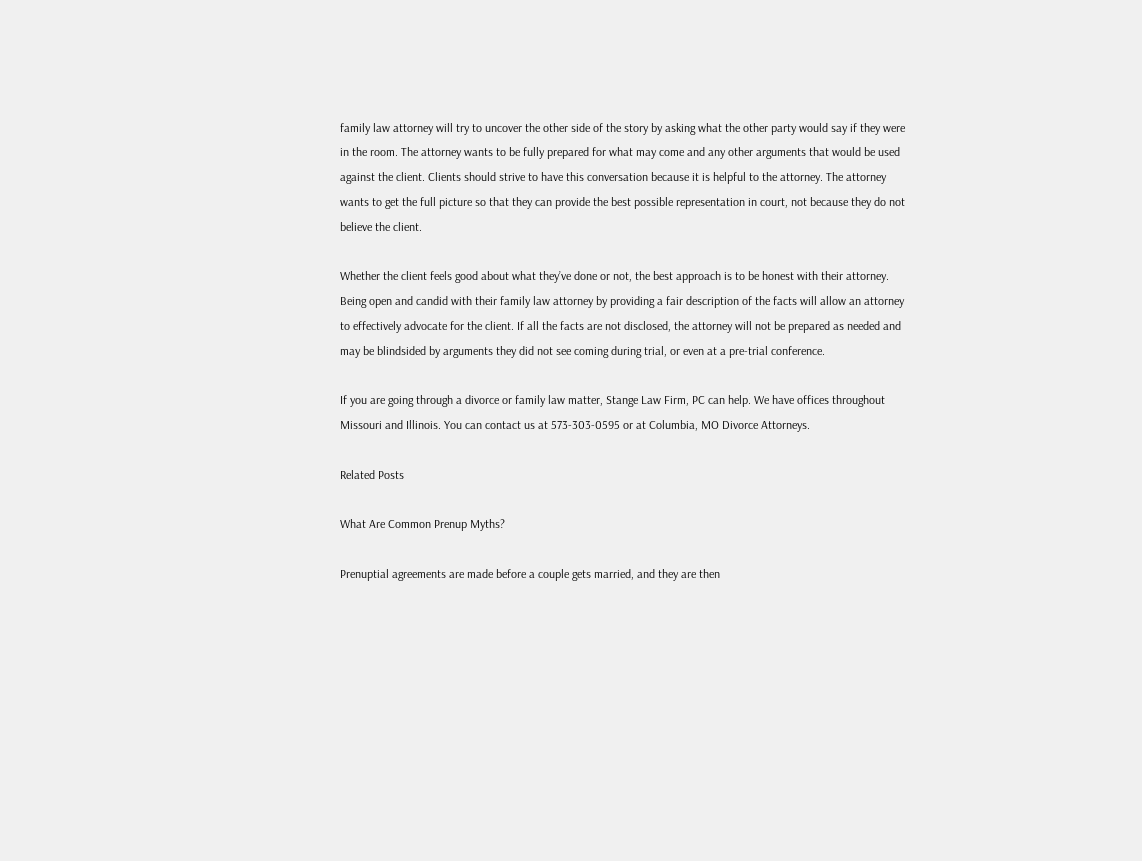family law attorney will try to uncover the other side of the story by asking what the other party would say if they were in the room. The attorney wants to be fully prepared for what may come and any other arguments that would be used against the client. Clients should strive to have this conversation because it is helpful to the attorney. The attorney wants to get the full picture so that they can provide the best possible representation in court, not because they do not believe the client.

Whether the client feels good about what they’ve done or not, the best approach is to be honest with their attorney. Being open and candid with their family law attorney by providing a fair description of the facts will allow an attorney to effectively advocate for the client. If all the facts are not disclosed, the attorney will not be prepared as needed and may be blindsided by arguments they did not see coming during trial, or even at a pre-trial conference.

If you are going through a divorce or family law matter, Stange Law Firm, PC can help. We have offices throughout Missouri and Illinois. You can contact us at 573-303-0595 or at Columbia, MO Divorce Attorneys.

Related Posts

What Are Common Prenup Myths?

Prenuptial agreements are made before a couple gets married, and they are then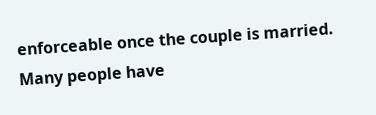enforceable once the couple is married. Many people have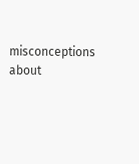misconceptions about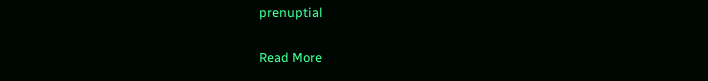prenuptial

Read More